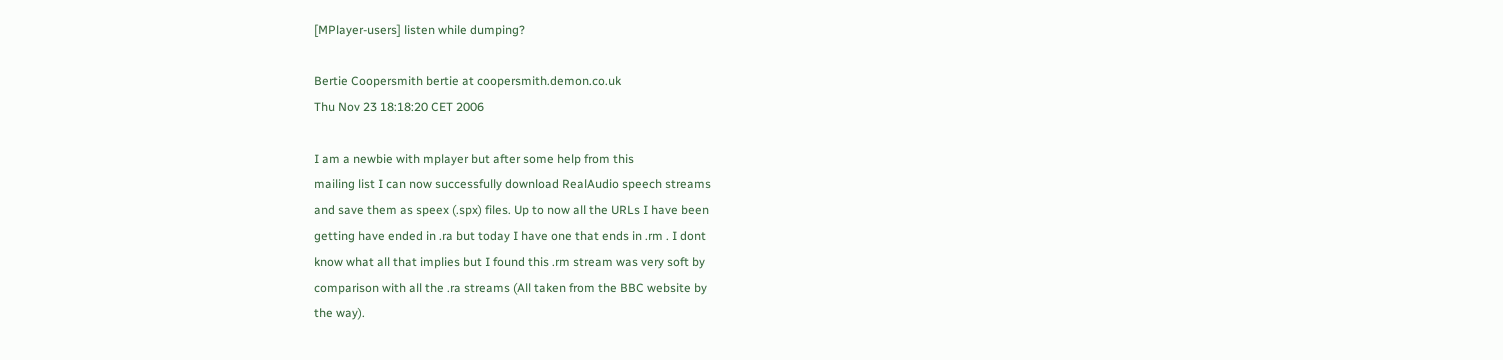[MPlayer-users] listen while dumping?

Bertie Coopersmith bertie at coopersmith.demon.co.uk
Thu Nov 23 18:18:20 CET 2006

I am a newbie with mplayer but after some help from this
mailing list I can now successfully download RealAudio speech streams
and save them as speex (.spx) files. Up to now all the URLs I have been
getting have ended in .ra but today I have one that ends in .rm . I dont
know what all that implies but I found this .rm stream was very soft by
comparison with all the .ra streams (All taken from the BBC website by
the way).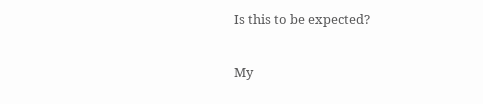Is this to be expected?

My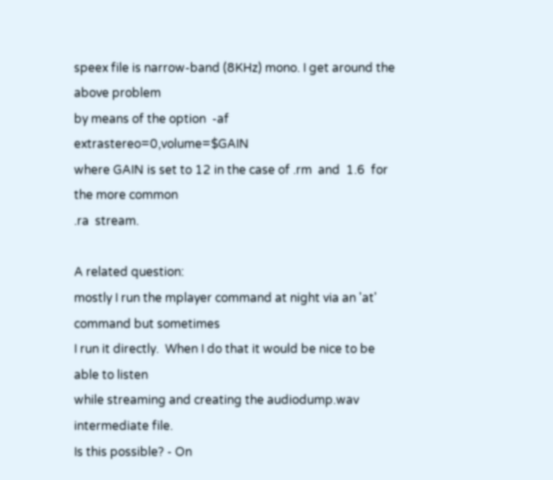speex file is narrow-band (8KHz) mono. I get around the above problem
by means of the option  -af extrastereo=0,volume=$GAIN
where GAIN is set to 12 in the case of .rm  and  1.6  for the more common
.ra  stream.

A related question:
mostly I run the mplayer command at night via an 'at' command but sometimes
I run it directly.  When I do that it would be nice to be able to listen
while streaming and creating the audiodump.wav intermediate file.
Is this possible? - On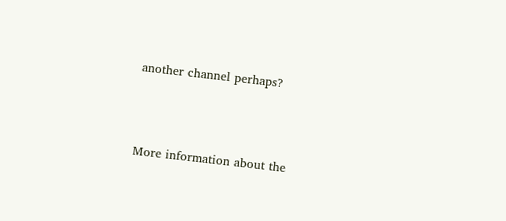another channel perhaps?



More information about the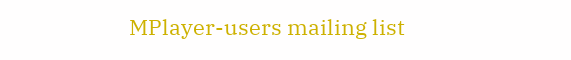MPlayer-users mailing list